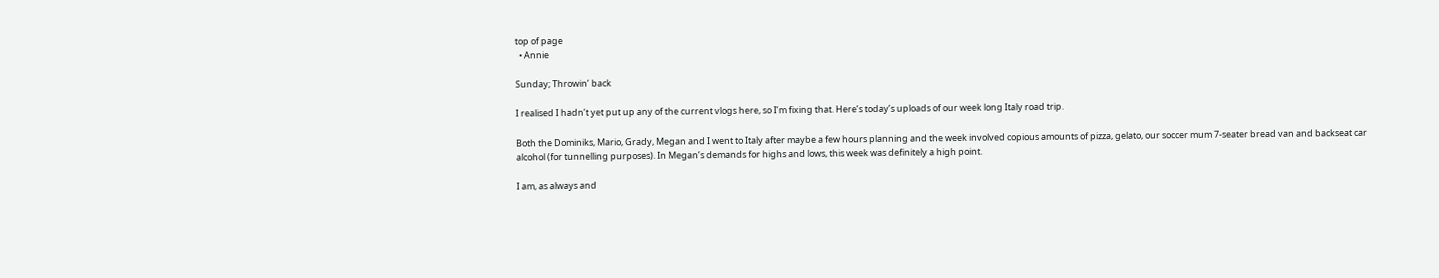top of page
  • Annie

Sunday; Throwin’ back

I realised I hadn’t yet put up any of the current vlogs here, so I’m fixing that. Here’s today’s uploads of our week long Italy road trip.

Both the Dominiks, Mario, Grady, Megan and I went to Italy after maybe a few hours planning and the week involved copious amounts of pizza, gelato, our soccer mum 7-seater bread van and backseat car alcohol (for tunnelling purposes). In Megan’s demands for highs and lows, this week was definitely a high point.

I am, as always and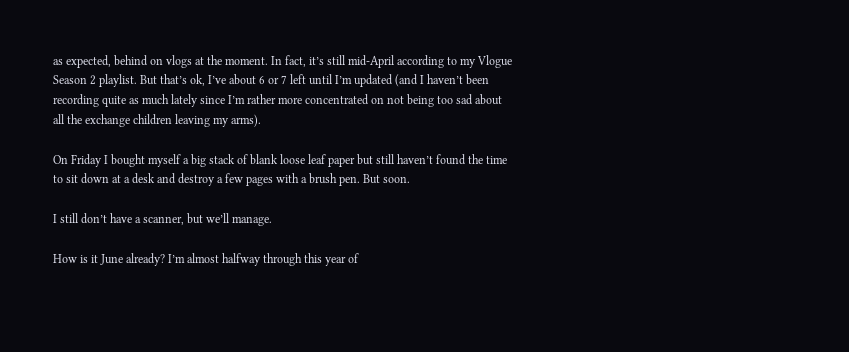as expected, behind on vlogs at the moment. In fact, it’s still mid-April according to my Vlogue Season 2 playlist. But that’s ok, I’ve about 6 or 7 left until I’m updated (and I haven’t been recording quite as much lately since I’m rather more concentrated on not being too sad about all the exchange children leaving my arms).

On Friday I bought myself a big stack of blank loose leaf paper but still haven’t found the time to sit down at a desk and destroy a few pages with a brush pen. But soon.

I still don’t have a scanner, but we’ll manage.

How is it June already? I’m almost halfway through this year of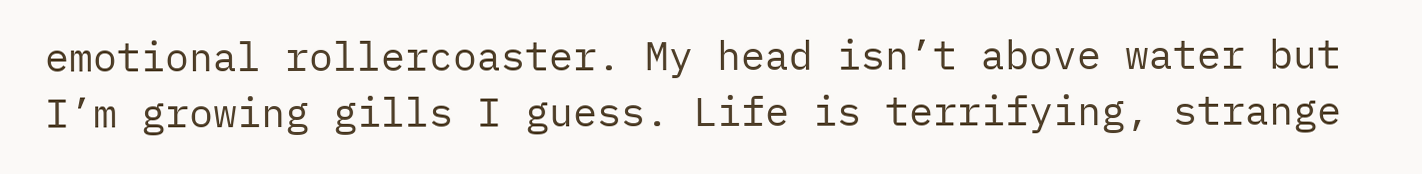emotional rollercoaster. My head isn’t above water but I’m growing gills I guess. Life is terrifying, strange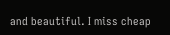and beautiful. I miss cheap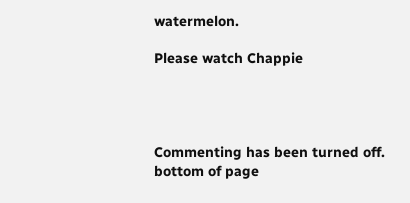watermelon.

Please watch Chappie




Commenting has been turned off.
bottom of page